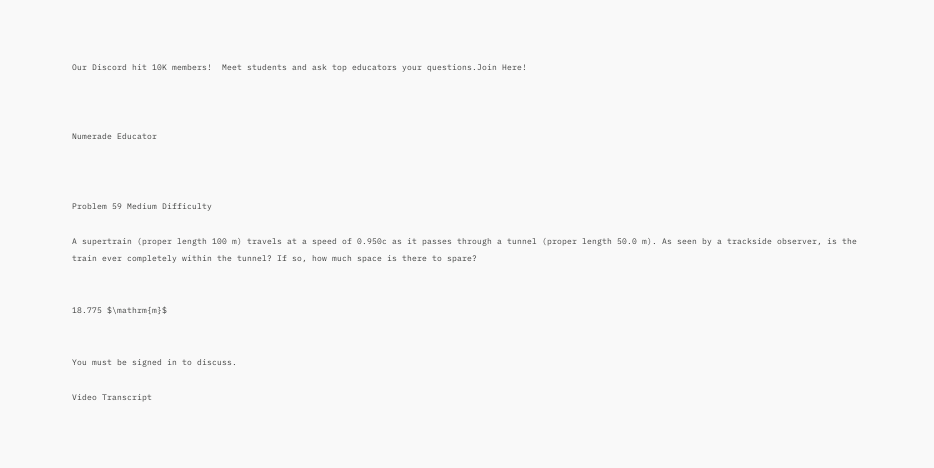Our Discord hit 10K members!  Meet students and ask top educators your questions.Join Here!



Numerade Educator



Problem 59 Medium Difficulty

A supertrain (proper length 100 m) travels at a speed of 0.950c as it passes through a tunnel (proper length 50.0 m). As seen by a trackside observer, is the train ever completely within the tunnel? If so, how much space is there to spare?


18.775 $\mathrm{m}$


You must be signed in to discuss.

Video Transcript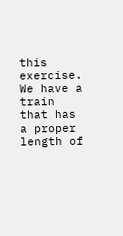this exercise. We have a train that has a proper length of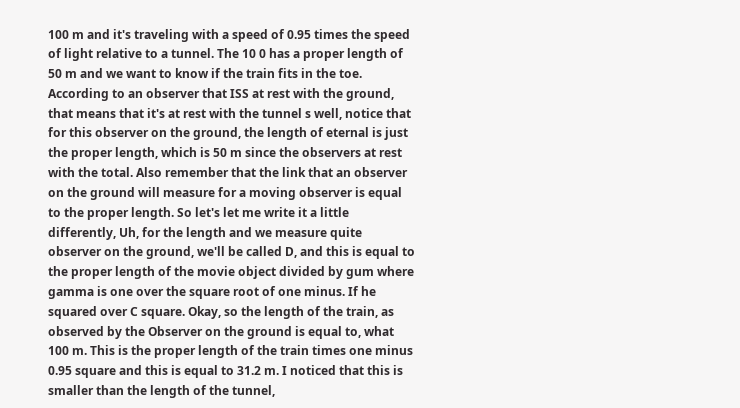100 m and it's traveling with a speed of 0.95 times the speed of light relative to a tunnel. The 10 0 has a proper length of 50 m and we want to know if the train fits in the toe. According to an observer that ISS at rest with the ground, that means that it's at rest with the tunnel s well, notice that for this observer on the ground, the length of eternal is just the proper length, which is 50 m since the observers at rest with the total. Also remember that the link that an observer on the ground will measure for a moving observer is equal to the proper length. So let's let me write it a little differently, Uh, for the length and we measure quite observer on the ground, we'll be called D, and this is equal to the proper length of the movie object divided by gum where gamma is one over the square root of one minus. If he squared over C square. Okay, so the length of the train, as observed by the Observer on the ground is equal to, what 100 m. This is the proper length of the train times one minus 0.95 square and this is equal to 31.2 m. I noticed that this is smaller than the length of the tunnel,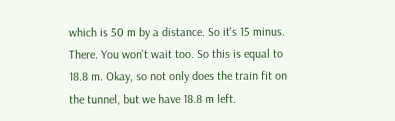which is 50 m by a distance. So it's 15 minus. There. You won't wait too. So this is equal to 18.8 m. Okay, so not only does the train fit on the tunnel, but we have 18.8 m left.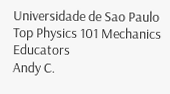Universidade de Sao Paulo
Top Physics 101 Mechanics Educators
Andy C.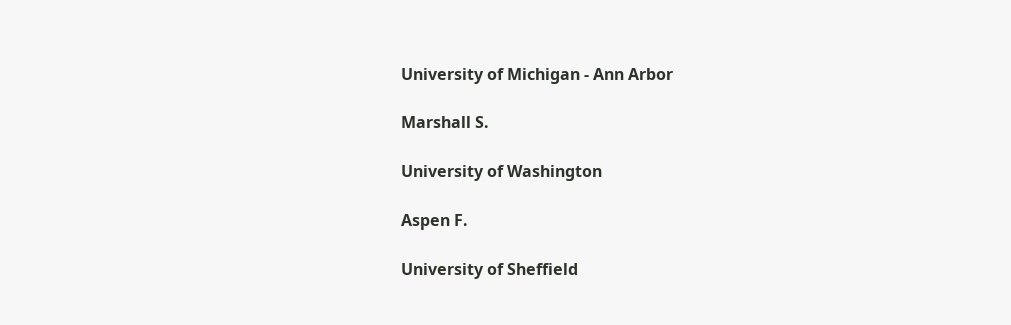University of Michigan - Ann Arbor

Marshall S.

University of Washington

Aspen F.

University of Sheffield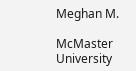Meghan M.

McMaster University